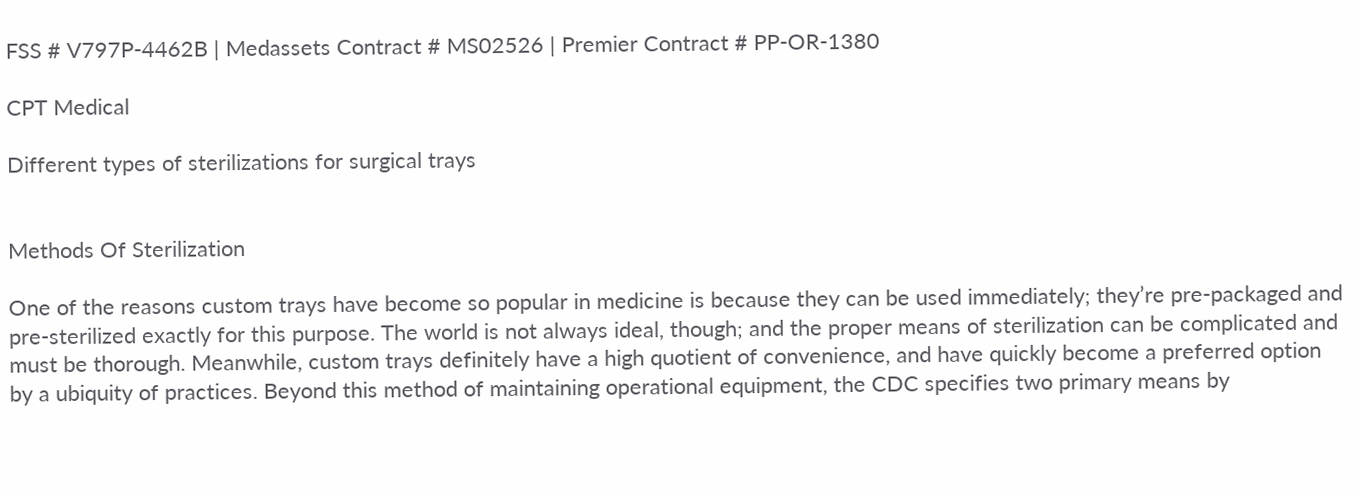FSS # V797P-4462B | Medassets Contract # MS02526 | Premier Contract # PP-OR-1380

CPT Medical

Different types of sterilizations for surgical trays


Methods Of Sterilization

One of the reasons custom trays have become so popular in medicine is because they can be used immediately; they’re pre-packaged and pre-sterilized exactly for this purpose. The world is not always ideal, though; and the proper means of sterilization can be complicated and must be thorough. Meanwhile, custom trays definitely have a high quotient of convenience, and have quickly become a preferred option by a ubiquity of practices. Beyond this method of maintaining operational equipment, the CDC specifies two primary means by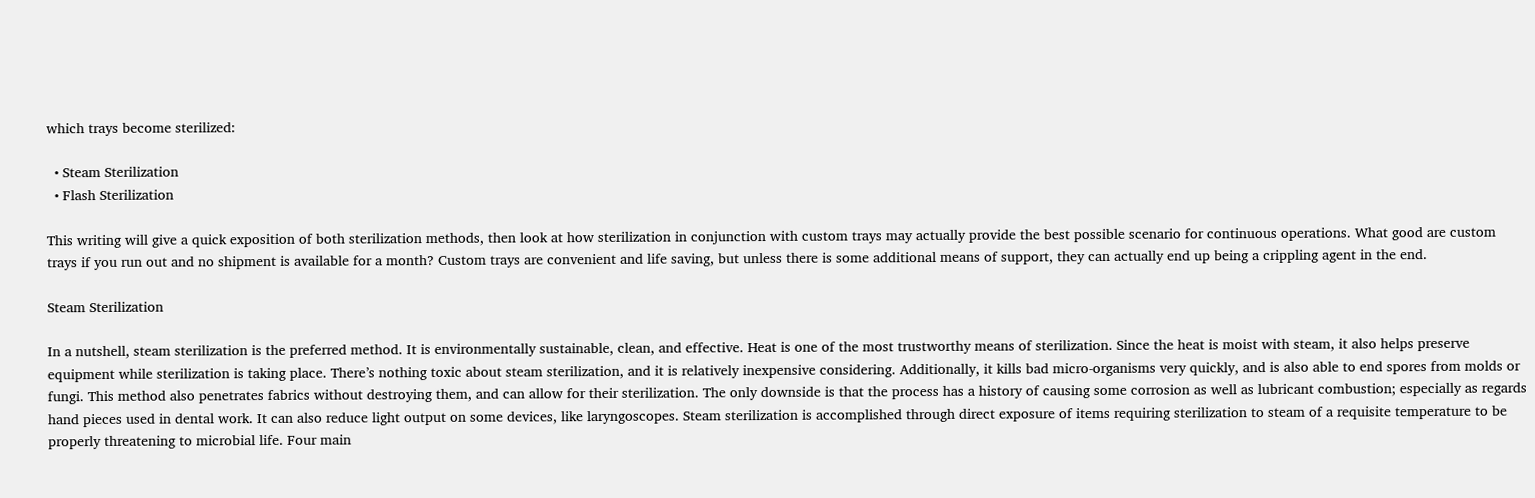which trays become sterilized:

  • Steam Sterilization
  • Flash Sterilization

This writing will give a quick exposition of both sterilization methods, then look at how sterilization in conjunction with custom trays may actually provide the best possible scenario for continuous operations. What good are custom trays if you run out and no shipment is available for a month? Custom trays are convenient and life saving, but unless there is some additional means of support, they can actually end up being a crippling agent in the end.

Steam Sterilization

In a nutshell, steam sterilization is the preferred method. It is environmentally sustainable, clean, and effective. Heat is one of the most trustworthy means of sterilization. Since the heat is moist with steam, it also helps preserve equipment while sterilization is taking place. There’s nothing toxic about steam sterilization, and it is relatively inexpensive considering. Additionally, it kills bad micro-organisms very quickly, and is also able to end spores from molds or fungi. This method also penetrates fabrics without destroying them, and can allow for their sterilization. The only downside is that the process has a history of causing some corrosion as well as lubricant combustion; especially as regards hand pieces used in dental work. It can also reduce light output on some devices, like laryngoscopes. Steam sterilization is accomplished through direct exposure of items requiring sterilization to steam of a requisite temperature to be properly threatening to microbial life. Four main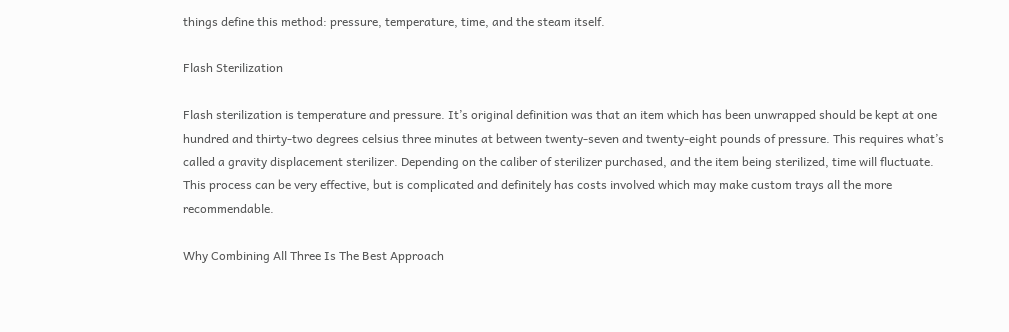things define this method: pressure, temperature, time, and the steam itself.

Flash Sterilization

Flash sterilization is temperature and pressure. It’s original definition was that an item which has been unwrapped should be kept at one hundred and thirty-two degrees celsius three minutes at between twenty-seven and twenty-eight pounds of pressure. This requires what’s called a gravity displacement sterilizer. Depending on the caliber of sterilizer purchased, and the item being sterilized, time will fluctuate. This process can be very effective, but is complicated and definitely has costs involved which may make custom trays all the more recommendable.

Why Combining All Three Is The Best Approach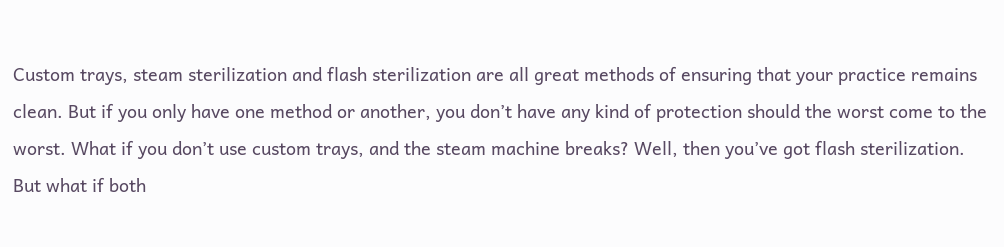Custom trays, steam sterilization and flash sterilization are all great methods of ensuring that your practice remains clean. But if you only have one method or another, you don’t have any kind of protection should the worst come to the worst. What if you don’t use custom trays, and the steam machine breaks? Well, then you’ve got flash sterilization. But what if both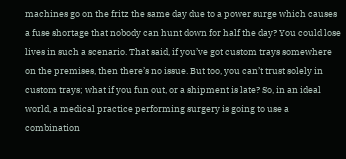machines go on the fritz the same day due to a power surge which causes a fuse shortage that nobody can hunt down for half the day? You could lose lives in such a scenario. That said, if you’ve got custom trays somewhere on the premises, then there’s no issue. But too, you can’t trust solely in custom trays; what if you fun out, or a shipment is late? So, in an ideal world, a medical practice performing surgery is going to use a combination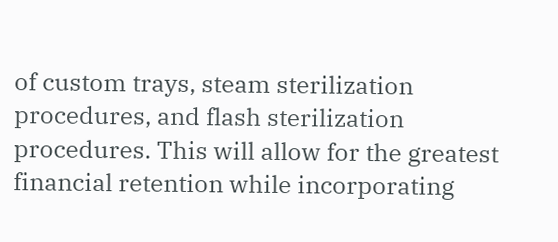of custom trays, steam sterilization procedures, and flash sterilization procedures. This will allow for the greatest financial retention while incorporating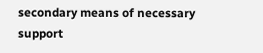secondary means of necessary support